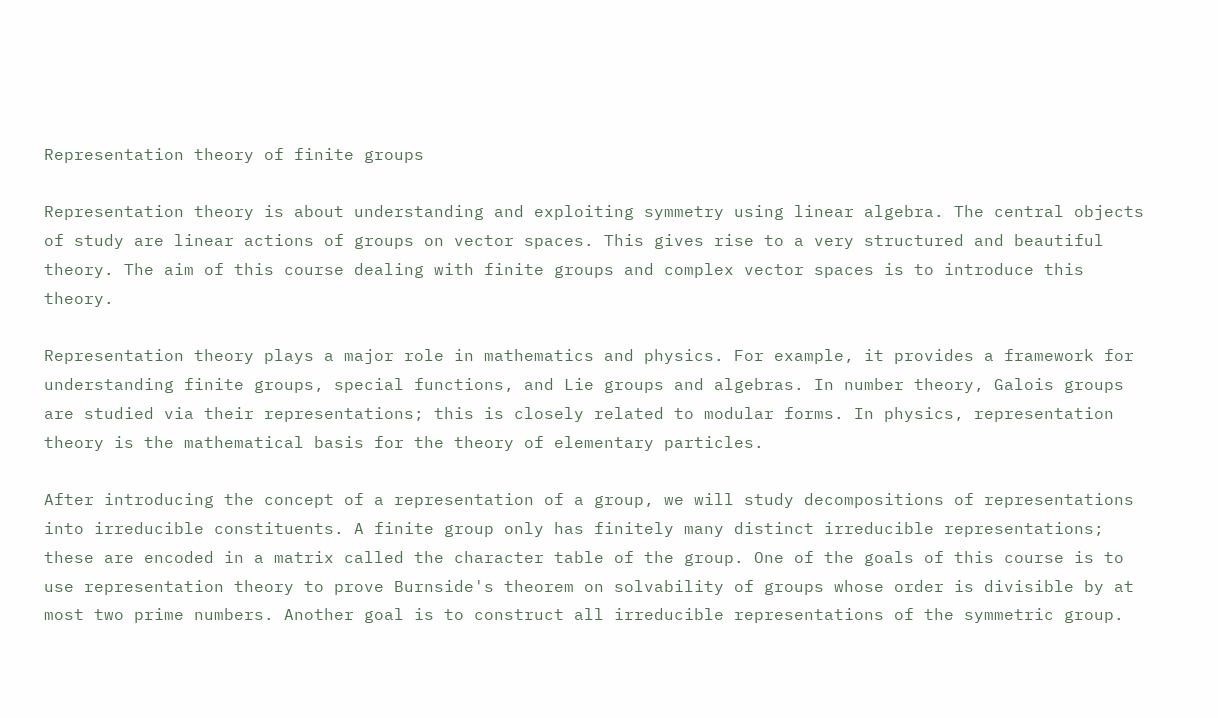Representation theory of finite groups

Representation theory is about understanding and exploiting symmetry using linear algebra. The central objects of study are linear actions of groups on vector spaces. This gives rise to a very structured and beautiful theory. The aim of this course dealing with finite groups and complex vector spaces is to introduce this theory.

Representation theory plays a major role in mathematics and physics. For example, it provides a framework for understanding finite groups, special functions, and Lie groups and algebras. In number theory, Galois groups are studied via their representations; this is closely related to modular forms. In physics, representation theory is the mathematical basis for the theory of elementary particles.

After introducing the concept of a representation of a group, we will study decompositions of representations into irreducible constituents. A finite group only has finitely many distinct irreducible representations; these are encoded in a matrix called the character table of the group. One of the goals of this course is to use representation theory to prove Burnside's theorem on solvability of groups whose order is divisible by at most two prime numbers. Another goal is to construct all irreducible representations of the symmetric group.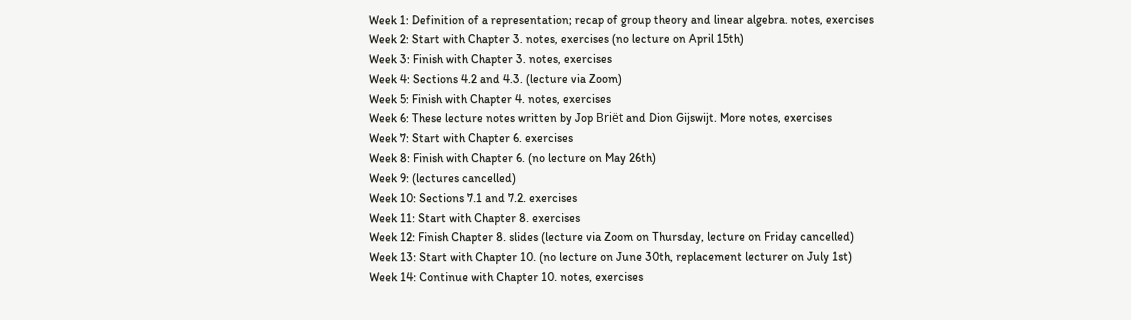Week 1: Definition of a representation; recap of group theory and linear algebra. notes, exercises
Week 2: Start with Chapter 3. notes, exercises (no lecture on April 15th)
Week 3: Finish with Chapter 3. notes, exercises
Week 4: Sections 4.2 and 4.3. (lecture via Zoom)
Week 5: Finish with Chapter 4. notes, exercises
Week 6: These lecture notes written by Jop Briët and Dion Gijswijt. More notes, exercises
Week 7: Start with Chapter 6. exercises
Week 8: Finish with Chapter 6. (no lecture on May 26th)
Week 9: (lectures cancelled)
Week 10: Sections 7.1 and 7.2. exercises
Week 11: Start with Chapter 8. exercises
Week 12: Finish Chapter 8. slides (lecture via Zoom on Thursday, lecture on Friday cancelled)
Week 13: Start with Chapter 10. (no lecture on June 30th, replacement lecturer on July 1st)
Week 14: Continue with Chapter 10. notes, exercises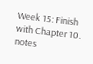Week 15: Finish with Chapter 10. notes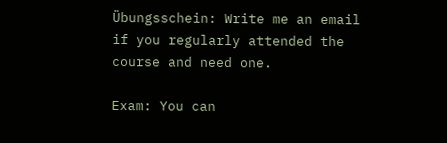Übungsschein: Write me an email if you regularly attended the course and need one.

Exam: You can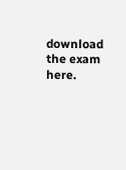download the exam here.